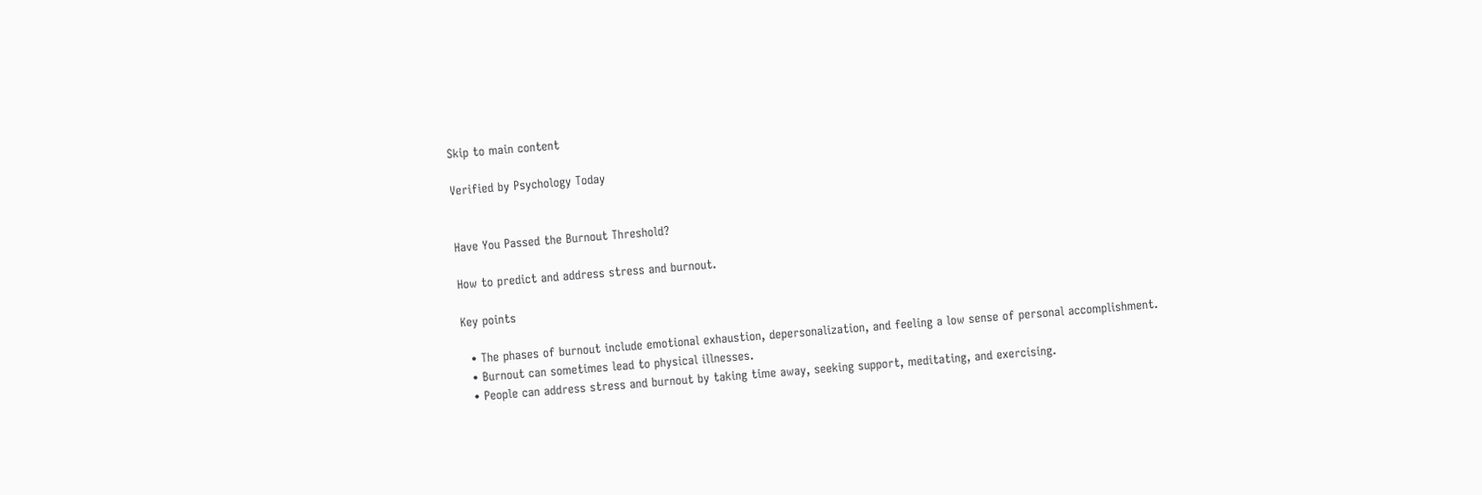Skip to main content

Verified by Psychology Today


Have You Passed the Burnout Threshold?

How to predict and address stress and burnout.

Key points

  • The phases of burnout include emotional exhaustion, depersonalization, and feeling a low sense of personal accomplishment.
  • Burnout can sometimes lead to physical illnesses.
  • People can address stress and burnout by taking time away, seeking support, meditating, and exercising.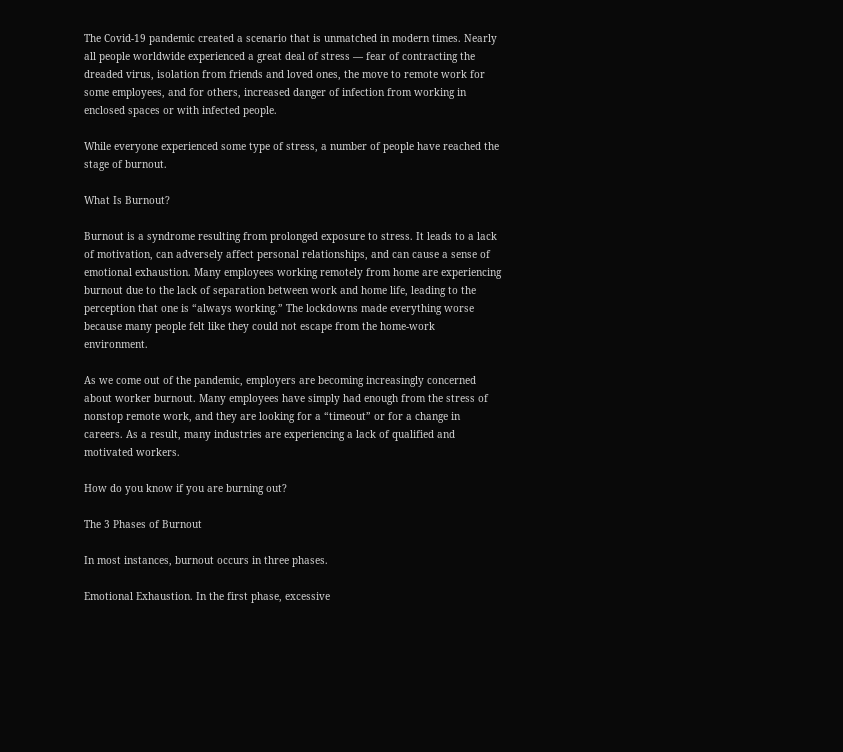The Covid-19 pandemic created a scenario that is unmatched in modern times. Nearly all people worldwide experienced a great deal of stress — fear of contracting the dreaded virus, isolation from friends and loved ones, the move to remote work for some employees, and for others, increased danger of infection from working in enclosed spaces or with infected people.

While everyone experienced some type of stress, a number of people have reached the stage of burnout.

What Is Burnout?

Burnout is a syndrome resulting from prolonged exposure to stress. It leads to a lack of motivation, can adversely affect personal relationships, and can cause a sense of emotional exhaustion. Many employees working remotely from home are experiencing burnout due to the lack of separation between work and home life, leading to the perception that one is “always working.” The lockdowns made everything worse because many people felt like they could not escape from the home-work environment.

As we come out of the pandemic, employers are becoming increasingly concerned about worker burnout. Many employees have simply had enough from the stress of nonstop remote work, and they are looking for a “timeout” or for a change in careers. As a result, many industries are experiencing a lack of qualified and motivated workers.

How do you know if you are burning out?

The 3 Phases of Burnout

In most instances, burnout occurs in three phases.

Emotional Exhaustion. In the first phase, excessive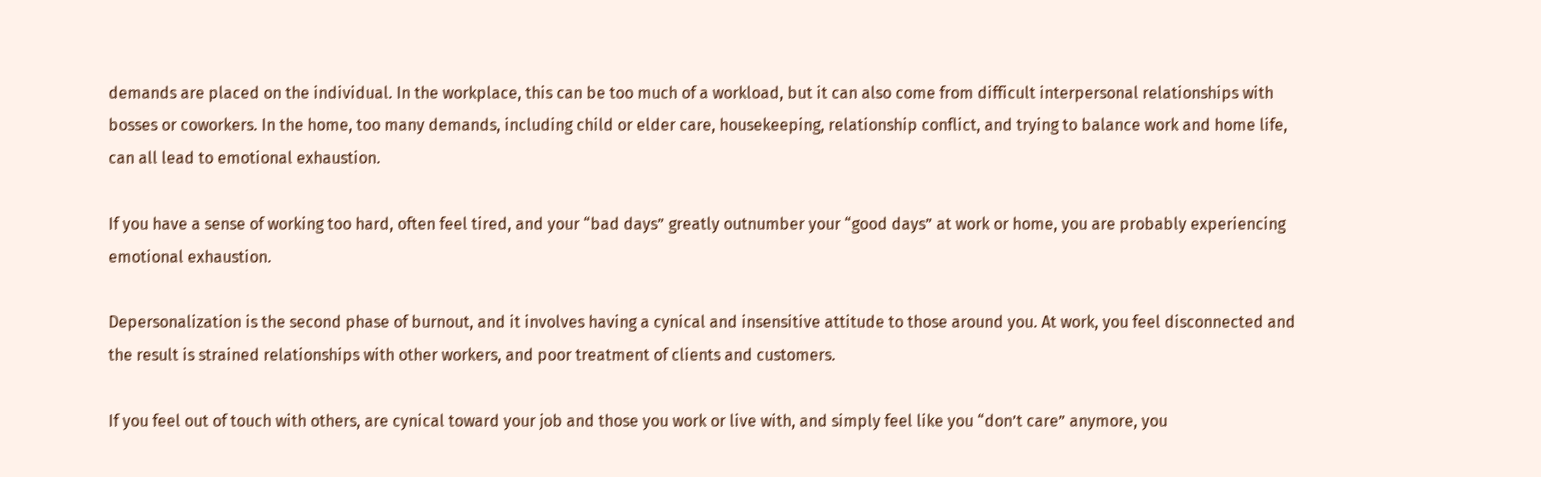demands are placed on the individual. In the workplace, this can be too much of a workload, but it can also come from difficult interpersonal relationships with bosses or coworkers. In the home, too many demands, including child or elder care, housekeeping, relationship conflict, and trying to balance work and home life, can all lead to emotional exhaustion.

If you have a sense of working too hard, often feel tired, and your “bad days” greatly outnumber your “good days” at work or home, you are probably experiencing emotional exhaustion.

Depersonalization is the second phase of burnout, and it involves having a cynical and insensitive attitude to those around you. At work, you feel disconnected and the result is strained relationships with other workers, and poor treatment of clients and customers.

If you feel out of touch with others, are cynical toward your job and those you work or live with, and simply feel like you “don’t care” anymore, you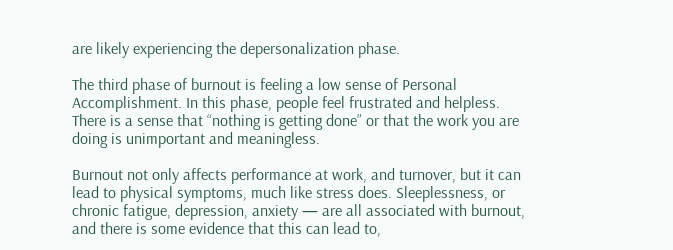are likely experiencing the depersonalization phase.

The third phase of burnout is feeling a low sense of Personal Accomplishment. In this phase, people feel frustrated and helpless. There is a sense that “nothing is getting done” or that the work you are doing is unimportant and meaningless.

Burnout not only affects performance at work, and turnover, but it can lead to physical symptoms, much like stress does. Sleeplessness, or chronic fatigue, depression, anxiety — are all associated with burnout, and there is some evidence that this can lead to,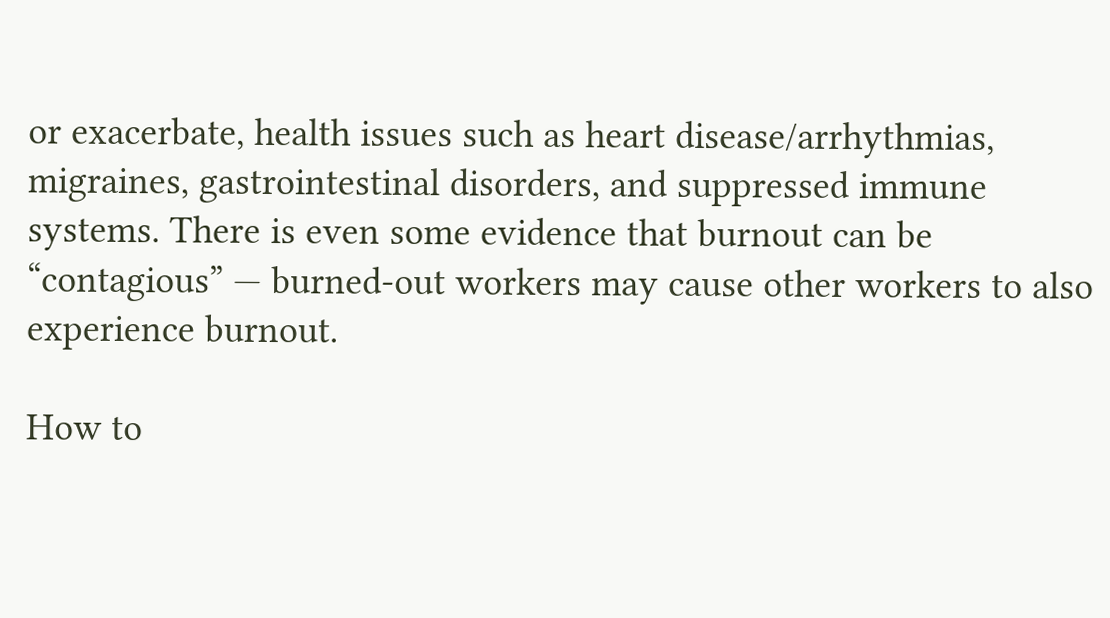or exacerbate, health issues such as heart disease/arrhythmias, migraines, gastrointestinal disorders, and suppressed immune systems. There is even some evidence that burnout can be “contagious” — burned-out workers may cause other workers to also experience burnout.

How to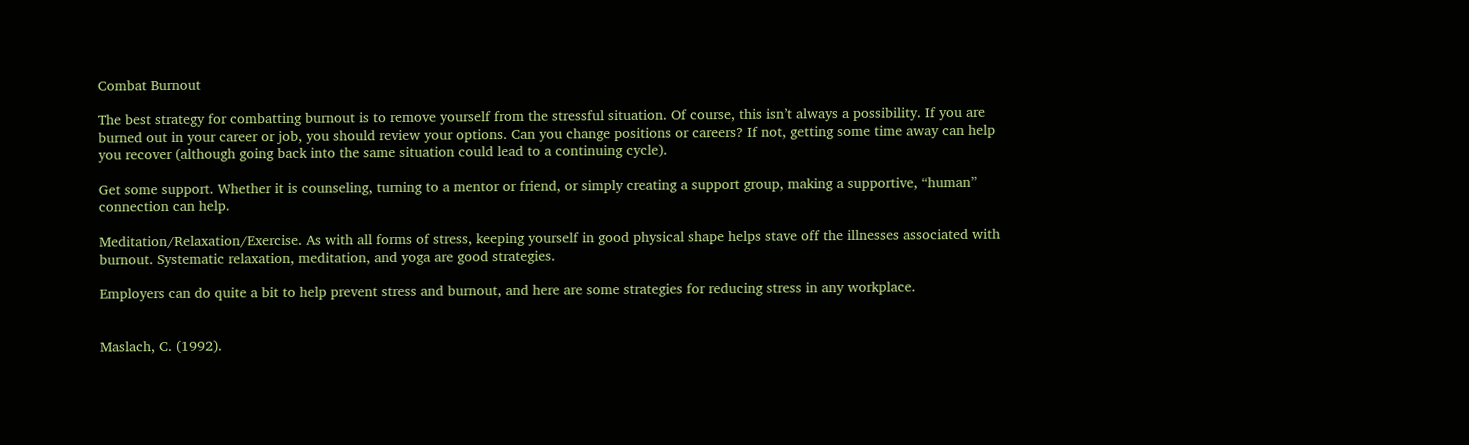Combat Burnout

The best strategy for combatting burnout is to remove yourself from the stressful situation. Of course, this isn’t always a possibility. If you are burned out in your career or job, you should review your options. Can you change positions or careers? If not, getting some time away can help you recover (although going back into the same situation could lead to a continuing cycle).

Get some support. Whether it is counseling, turning to a mentor or friend, or simply creating a support group, making a supportive, “human” connection can help.

Meditation/Relaxation/Exercise. As with all forms of stress, keeping yourself in good physical shape helps stave off the illnesses associated with burnout. Systematic relaxation, meditation, and yoga are good strategies.

Employers can do quite a bit to help prevent stress and burnout, and here are some strategies for reducing stress in any workplace.


Maslach, C. (1992).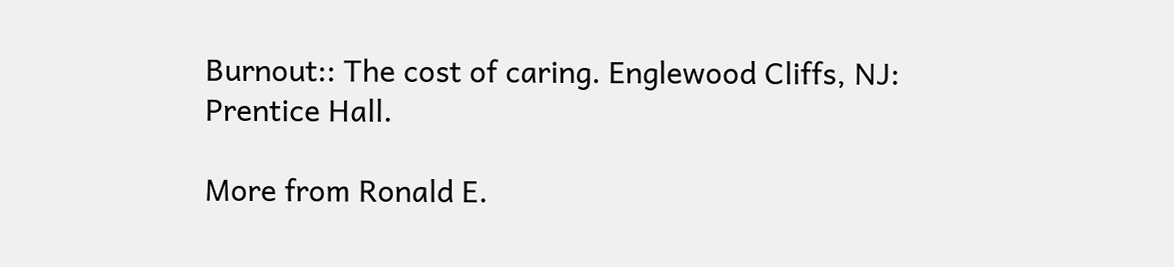Burnout:: The cost of caring. Englewood Cliffs, NJ: Prentice Hall.

More from Ronald E.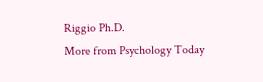Riggio Ph.D.
More from Psychology Today